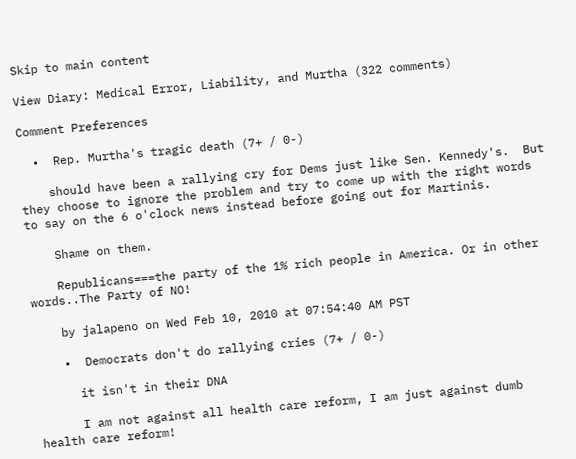Skip to main content

View Diary: Medical Error, Liability, and Murtha (322 comments)

Comment Preferences

  •  Rep. Murtha's tragic death (7+ / 0-)

    should have been a rallying cry for Dems just like Sen. Kennedy's.  But they choose to ignore the problem and try to come up with the right words to say on the 6 o'clock news instead before going out for Martinis.

    Shame on them.

    Republicans===the party of the 1% rich people in America. Or in other words..The Party of NO!

    by jalapeno on Wed Feb 10, 2010 at 07:54:40 AM PST

    •  Democrats don't do rallying cries (7+ / 0-)

      it isn't in their DNA

      I am not against all health care reform, I am just against dumb health care reform!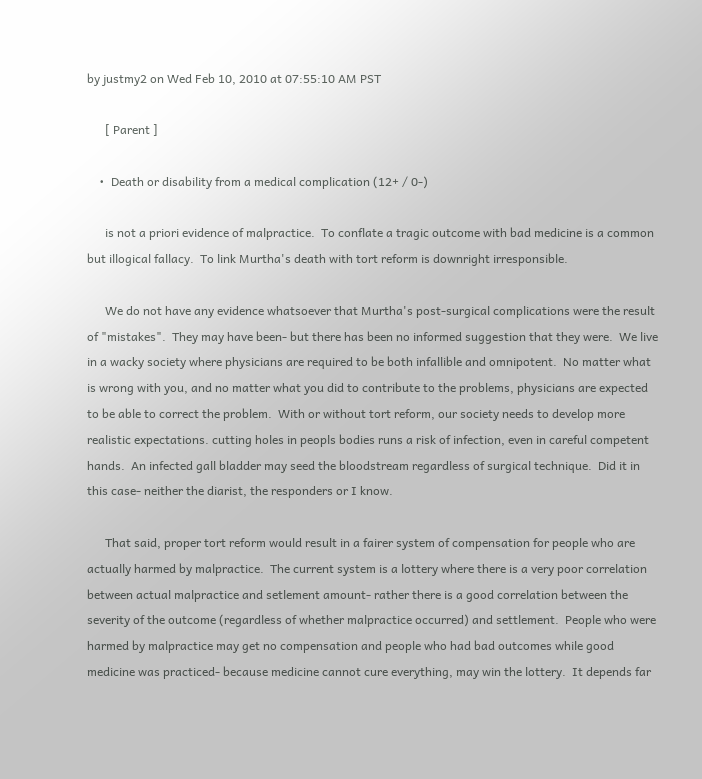by justmy2 on Wed Feb 10, 2010 at 07:55:10 AM PST

      [ Parent ]

    •  Death or disability from a medical complication (12+ / 0-)

      is not a priori evidence of malpractice.  To conflate a tragic outcome with bad medicine is a common but illogical fallacy.  To link Murtha's death with tort reform is downright irresponsible.

      We do not have any evidence whatsoever that Murtha's post-surgical complications were the result of "mistakes".  They may have been- but there has been no informed suggestion that they were.  We live in a wacky society where physicians are required to be both infallible and omnipotent.  No matter what is wrong with you, and no matter what you did to contribute to the problems, physicians are expected to be able to correct the problem.  With or without tort reform, our society needs to develop more realistic expectations. cutting holes in peopls bodies runs a risk of infection, even in careful competent hands.  An infected gall bladder may seed the bloodstream regardless of surgical technique.  Did it in this case- neither the diarist, the responders or I know.

      That said, proper tort reform would result in a fairer system of compensation for people who are actually harmed by malpractice.  The current system is a lottery where there is a very poor correlation between actual malpractice and setlement amount- rather there is a good correlation between the severity of the outcome (regardless of whether malpractice occurred) and settlement.  People who were harmed by malpractice may get no compensation and people who had bad outcomes while good medicine was practiced- because medicine cannot cure everything, may win the lottery.  It depends far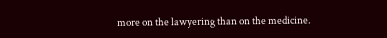more on the lawyering than on the medicine.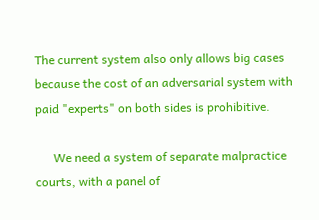The current system also only allows big cases because the cost of an adversarial system with paid "experts" on both sides is prohibitive.

      We need a system of separate malpractice courts, with a panel of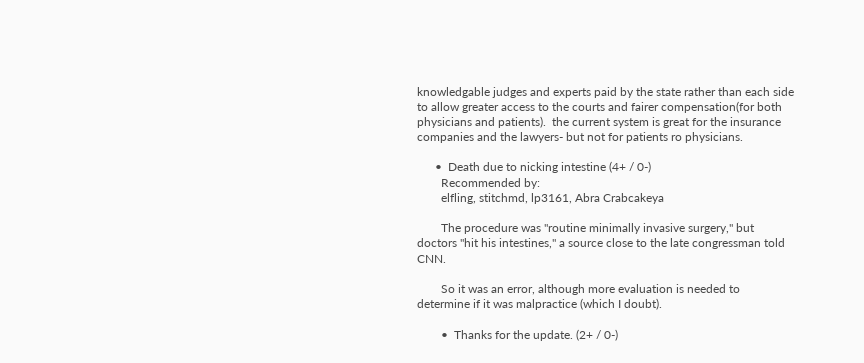knowledgable judges and experts paid by the state rather than each side to allow greater access to the courts and fairer compensation(for both physicians and patients).  the current system is great for the insurance companies and the lawyers- but not for patients ro physicians.

      •  Death due to nicking intestine (4+ / 0-)
        Recommended by:
        elfling, stitchmd, lp3161, Abra Crabcakeya

        The procedure was "routine minimally invasive surgery," but doctors "hit his intestines," a source close to the late congressman told CNN.

        So it was an error, although more evaluation is needed to determine if it was malpractice (which I doubt).

        •  Thanks for the update. (2+ / 0-)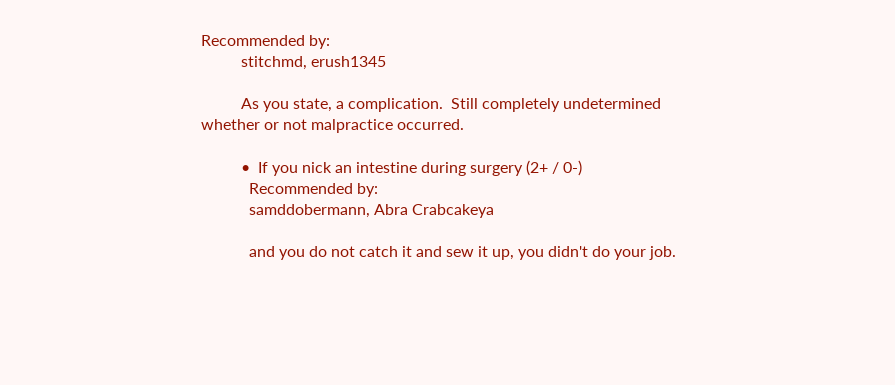Recommended by:
          stitchmd, erush1345

          As you state, a complication.  Still completely undetermined whether or not malpractice occurred.

          •  If you nick an intestine during surgery (2+ / 0-)
            Recommended by:
            samddobermann, Abra Crabcakeya

            and you do not catch it and sew it up, you didn't do your job.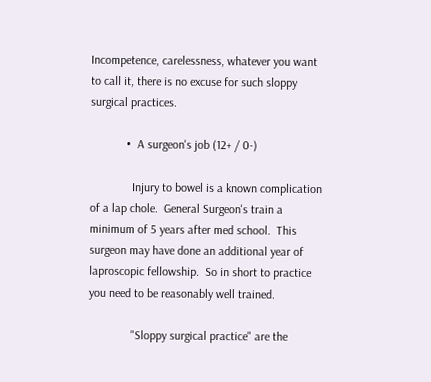Incompetence, carelessness, whatever you want to call it, there is no excuse for such sloppy surgical practices.

            •  A surgeon's job (12+ / 0-)

              Injury to bowel is a known complication of a lap chole.  General Surgeon's train a minimum of 5 years after med school.  This surgeon may have done an additional year of laproscopic fellowship.  So in short to practice you need to be reasonably well trained.

              "Sloppy surgical practice" are the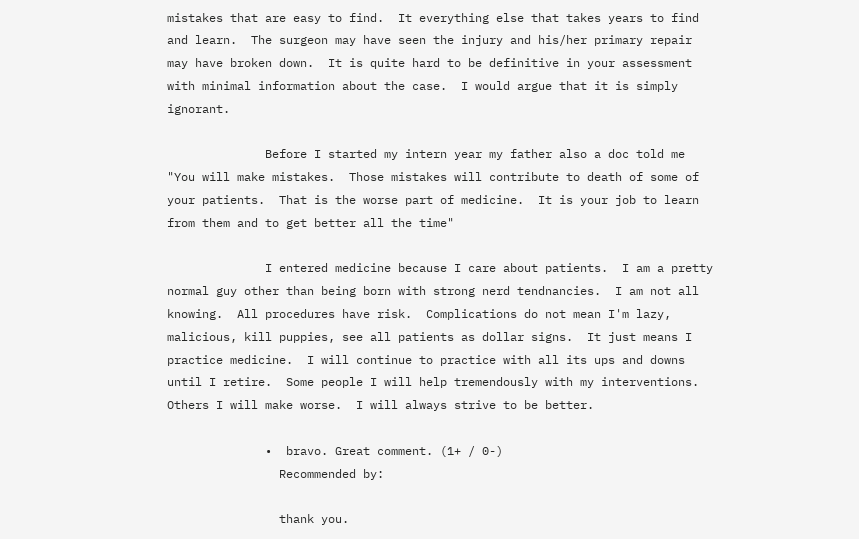mistakes that are easy to find.  It everything else that takes years to find and learn.  The surgeon may have seen the injury and his/her primary repair may have broken down.  It is quite hard to be definitive in your assessment with minimal information about the case.  I would argue that it is simply ignorant.

              Before I started my intern year my father also a doc told me "You will make mistakes.  Those mistakes will contribute to death of some of your patients.  That is the worse part of medicine.  It is your job to learn from them and to get better all the time"

              I entered medicine because I care about patients.  I am a pretty normal guy other than being born with strong nerd tendnancies.  I am not all knowing.  All procedures have risk.  Complications do not mean I'm lazy, malicious, kill puppies, see all patients as dollar signs.  It just means I practice medicine.  I will continue to practice with all its ups and downs until I retire.  Some people I will help tremendously with my interventions.  Others I will make worse.  I will always strive to be better.

              •  bravo. Great comment. (1+ / 0-)
                Recommended by:

                thank you.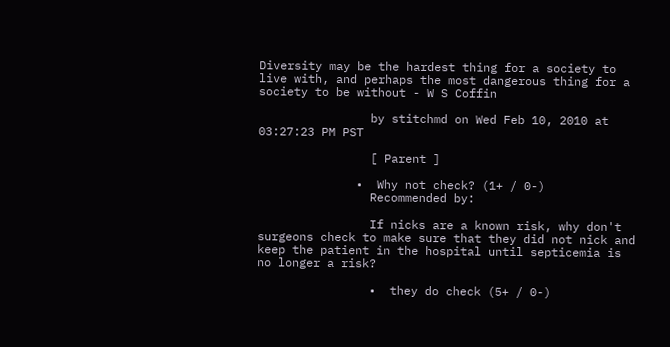Diversity may be the hardest thing for a society to live with, and perhaps the most dangerous thing for a society to be without - W S Coffin

                by stitchmd on Wed Feb 10, 2010 at 03:27:23 PM PST

                [ Parent ]

              •  Why not check? (1+ / 0-)
                Recommended by:

                If nicks are a known risk, why don't surgeons check to make sure that they did not nick and keep the patient in the hospital until septicemia is no longer a risk?

                •  they do check (5+ / 0-)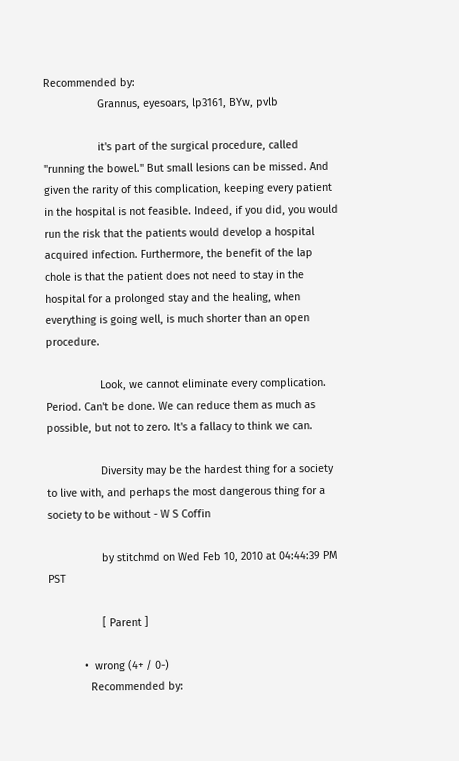Recommended by:
                  Grannus, eyesoars, lp3161, BYw, pvlb

                  it's part of the surgical procedure, called "running the bowel." But small lesions can be missed. And given the rarity of this complication, keeping every patient in the hospital is not feasible. Indeed, if you did, you would run the risk that the patients would develop a hospital acquired infection. Furthermore, the benefit of the lap chole is that the patient does not need to stay in the hospital for a prolonged stay and the healing, when everything is going well, is much shorter than an open procedure.

                  Look, we cannot eliminate every complication. Period. Can't be done. We can reduce them as much as possible, but not to zero. It's a fallacy to think we can.

                  Diversity may be the hardest thing for a society to live with, and perhaps the most dangerous thing for a society to be without - W S Coffin

                  by stitchmd on Wed Feb 10, 2010 at 04:44:39 PM PST

                  [ Parent ]

            •  wrong (4+ / 0-)
              Recommended by: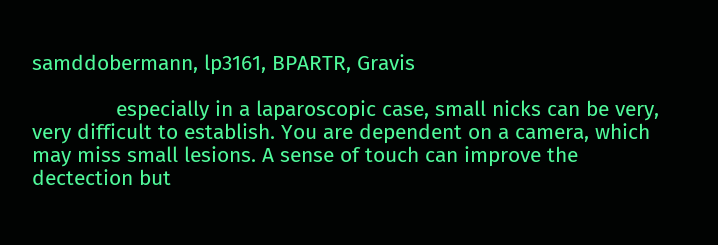samddobermann, lp3161, BPARTR, Gravis

              especially in a laparoscopic case, small nicks can be very, very difficult to establish. You are dependent on a camera, which may miss small lesions. A sense of touch can improve the dectection but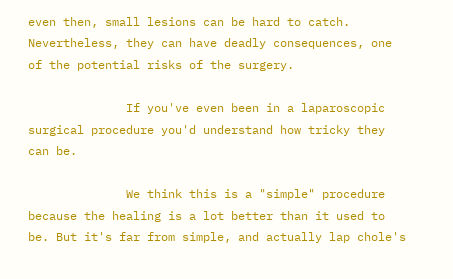even then, small lesions can be hard to catch. Nevertheless, they can have deadly consequences, one of the potential risks of the surgery.

              If you've even been in a laparoscopic surgical procedure you'd understand how tricky they can be.

              We think this is a "simple" procedure because the healing is a lot better than it used to be. But it's far from simple, and actually lap chole's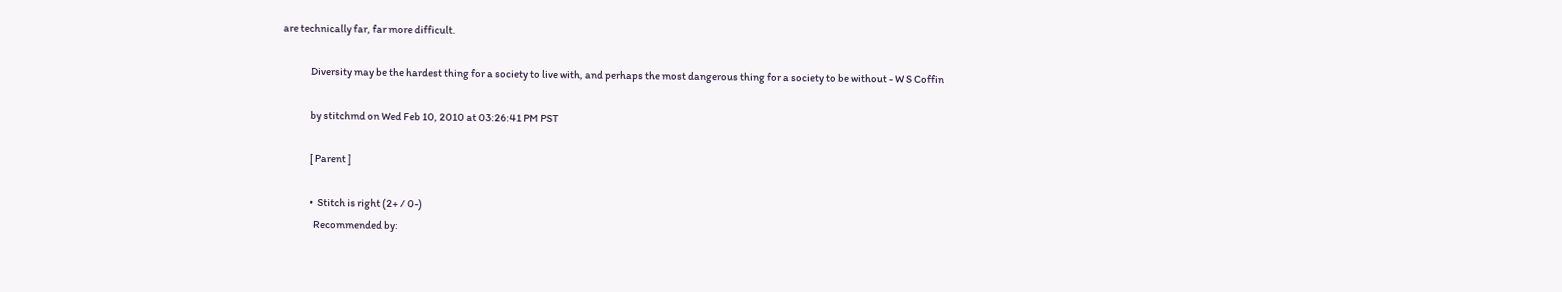are technically far, far more difficult.

              Diversity may be the hardest thing for a society to live with, and perhaps the most dangerous thing for a society to be without - W S Coffin

              by stitchmd on Wed Feb 10, 2010 at 03:26:41 PM PST

              [ Parent ]

              •  Stitch is right (2+ / 0-)
                Recommended by: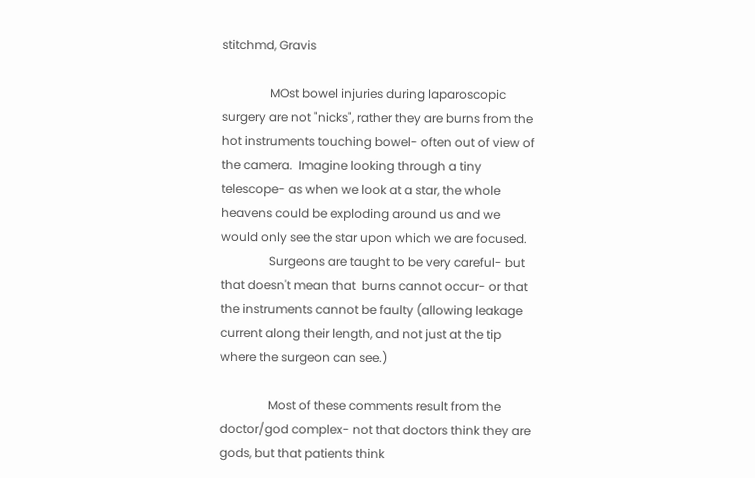stitchmd, Gravis

                MOst bowel injuries during laparoscopic surgery are not "nicks", rather they are burns from the hot instruments touching bowel- often out of view of the camera.  Imagine looking through a tiny telescope- as when we look at a star, the whole heavens could be exploding around us and we would only see the star upon which we are focused.
                Surgeons are taught to be very careful- but that doesn't mean that  burns cannot occur- or that the instruments cannot be faulty (allowing leakage current along their length, and not just at the tip where the surgeon can see.)

                Most of these comments result from the doctor/god complex- not that doctors think they are gods, but that patients think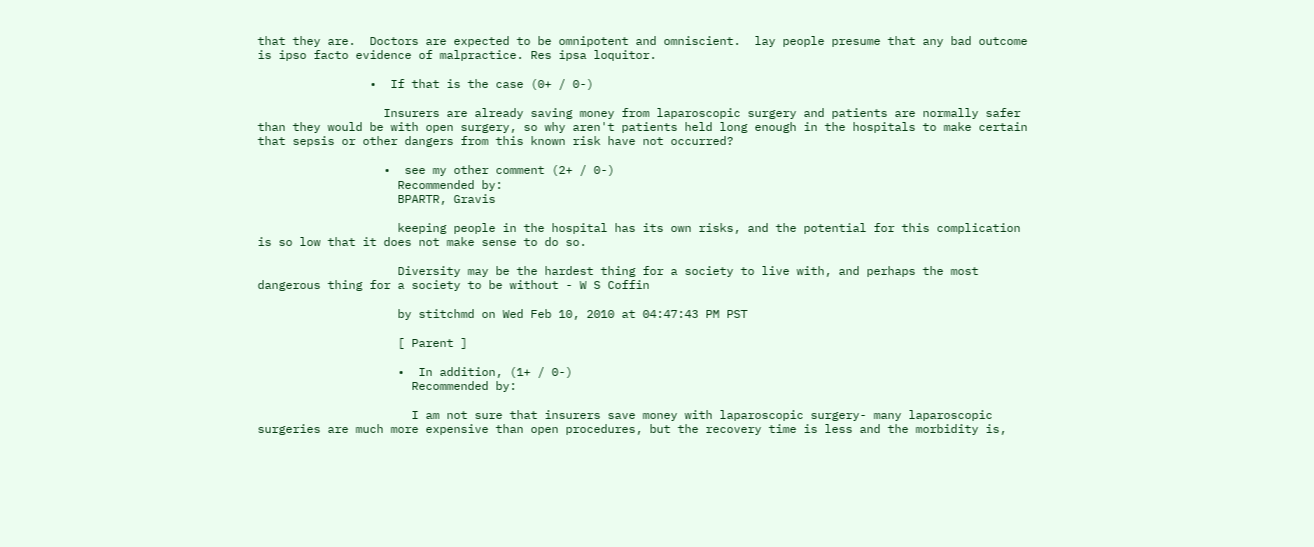that they are.  Doctors are expected to be omnipotent and omniscient.  lay people presume that any bad outcome is ipso facto evidence of malpractice. Res ipsa loquitor.

                •  If that is the case (0+ / 0-)

                  Insurers are already saving money from laparoscopic surgery and patients are normally safer than they would be with open surgery, so why aren't patients held long enough in the hospitals to make certain that sepsis or other dangers from this known risk have not occurred?

                  •  see my other comment (2+ / 0-)
                    Recommended by:
                    BPARTR, Gravis

                    keeping people in the hospital has its own risks, and the potential for this complication is so low that it does not make sense to do so.

                    Diversity may be the hardest thing for a society to live with, and perhaps the most dangerous thing for a society to be without - W S Coffin

                    by stitchmd on Wed Feb 10, 2010 at 04:47:43 PM PST

                    [ Parent ]

                    •  In addition, (1+ / 0-)
                      Recommended by:

                      I am not sure that insurers save money with laparoscopic surgery- many laparoscopic surgeries are much more expensive than open procedures, but the recovery time is less and the morbidity is,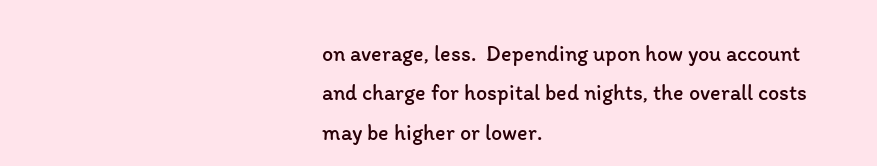on average, less.  Depending upon how you account and charge for hospital bed nights, the overall costs may be higher or lower.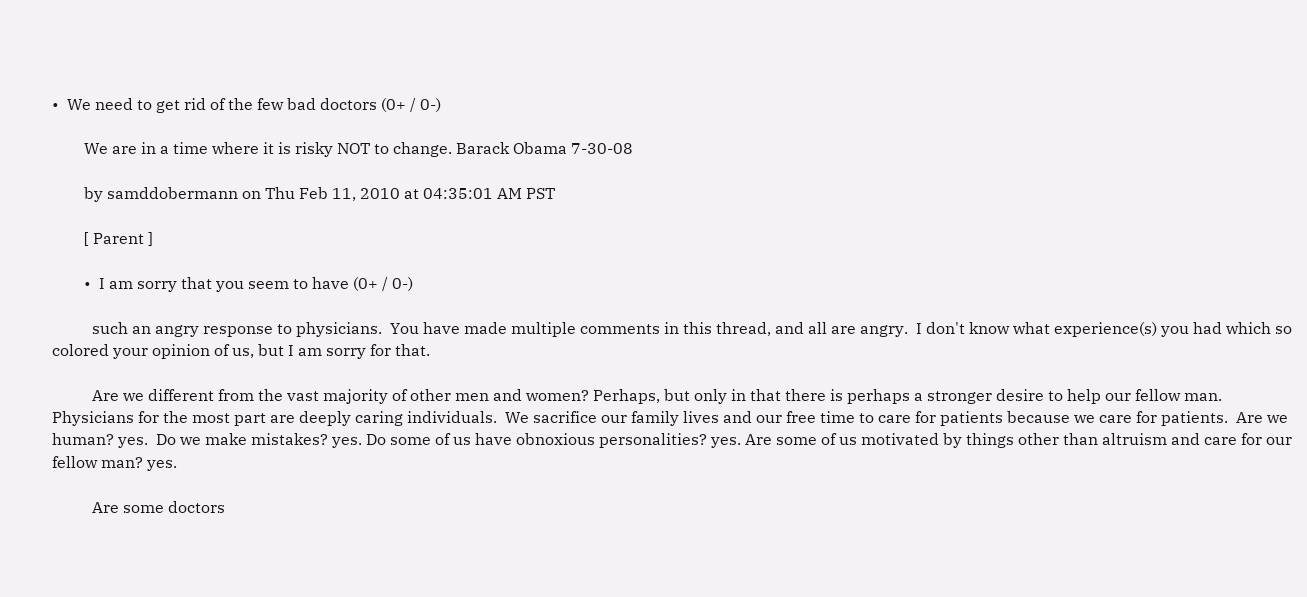•  We need to get rid of the few bad doctors (0+ / 0-)

        We are in a time where it is risky NOT to change. Barack Obama 7-30-08

        by samddobermann on Thu Feb 11, 2010 at 04:35:01 AM PST

        [ Parent ]

        •  I am sorry that you seem to have (0+ / 0-)

          such an angry response to physicians.  You have made multiple comments in this thread, and all are angry.  I don't know what experience(s) you had which so colored your opinion of us, but I am sorry for that.

          Are we different from the vast majority of other men and women? Perhaps, but only in that there is perhaps a stronger desire to help our fellow man.  Physicians for the most part are deeply caring individuals.  We sacrifice our family lives and our free time to care for patients because we care for patients.  Are we human? yes.  Do we make mistakes? yes. Do some of us have obnoxious personalities? yes. Are some of us motivated by things other than altruism and care for our fellow man? yes.

          Are some doctors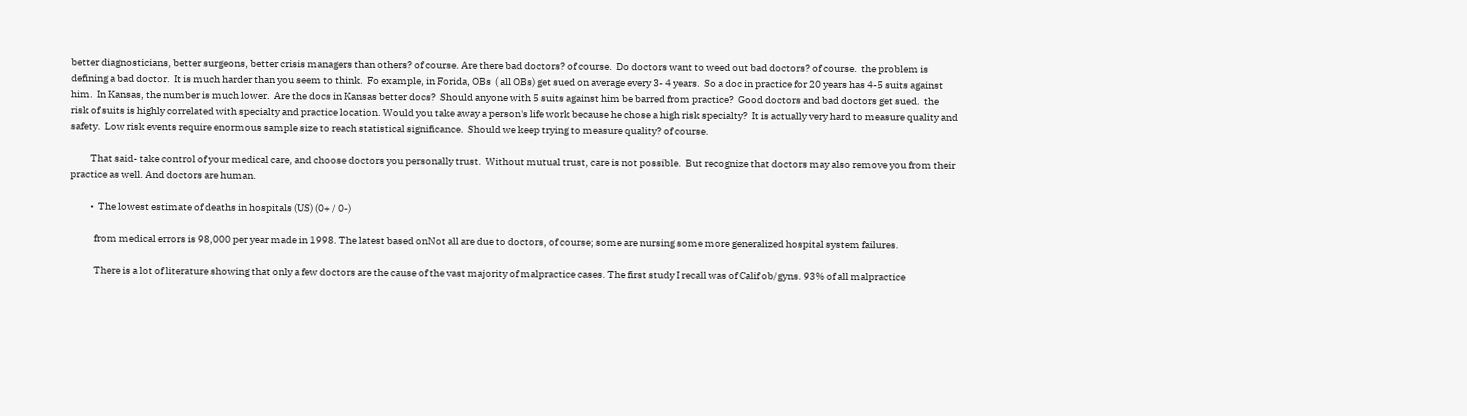better diagnosticians, better surgeons, better crisis managers than others? of course. Are there bad doctors? of course.  Do doctors want to weed out bad doctors? of course.  the problem is defining a bad doctor.  It is much harder than you seem to think.  Fo example, in Forida, OBs  ( all OBs) get sued on average every 3- 4 years.  So a doc in practice for 20 years has 4-5 suits against him.  In Kansas, the number is much lower.  Are the docs in Kansas better docs?  Should anyone with 5 suits against him be barred from practice?  Good doctors and bad doctors get sued.  the risk of suits is highly correlated with specialty and practice location. Would you take away a person's life work because he chose a high risk specialty?  It is actually very hard to measure quality and safety.  Low risk events require enormous sample size to reach statistical significance.  Should we keep trying to measure quality? of course.

          That said- take control of your medical care, and choose doctors you personally trust.  Without mutual trust, care is not possible.  But recognize that doctors may also remove you from their practice as well. And doctors are human.

          •  The lowest estimate of deaths in hospitals (US) (0+ / 0-)

            from medical errors is 98,000 per year made in 1998. The latest based onNot all are due to doctors, of course; some are nursing some more generalized hospital system failures.

            There is a lot of literature showing that only a few doctors are the cause of the vast majority of malpractice cases. The first study I recall was of Calif ob/gyns. 93% of all malpractice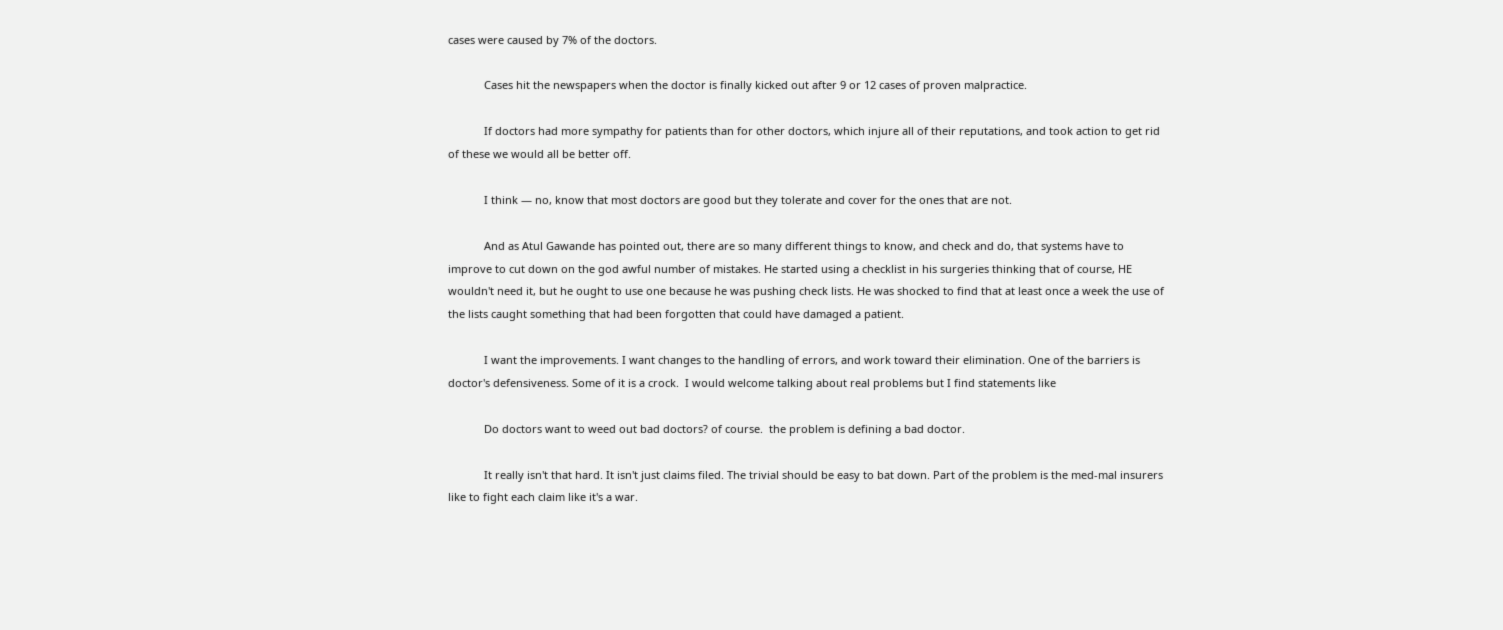cases were caused by 7% of the doctors.

            Cases hit the newspapers when the doctor is finally kicked out after 9 or 12 cases of proven malpractice.

            If doctors had more sympathy for patients than for other doctors, which injure all of their reputations, and took action to get rid of these we would all be better off.

            I think — no, know that most doctors are good but they tolerate and cover for the ones that are not.

            And as Atul Gawande has pointed out, there are so many different things to know, and check and do, that systems have to improve to cut down on the god awful number of mistakes. He started using a checklist in his surgeries thinking that of course, HE wouldn't need it, but he ought to use one because he was pushing check lists. He was shocked to find that at least once a week the use of the lists caught something that had been forgotten that could have damaged a patient.

            I want the improvements. I want changes to the handling of errors, and work toward their elimination. One of the barriers is doctor's defensiveness. Some of it is a crock.  I would welcome talking about real problems but I find statements like

            Do doctors want to weed out bad doctors? of course.  the problem is defining a bad doctor.

            It really isn't that hard. It isn't just claims filed. The trivial should be easy to bat down. Part of the problem is the med-mal insurers like to fight each claim like it's a war.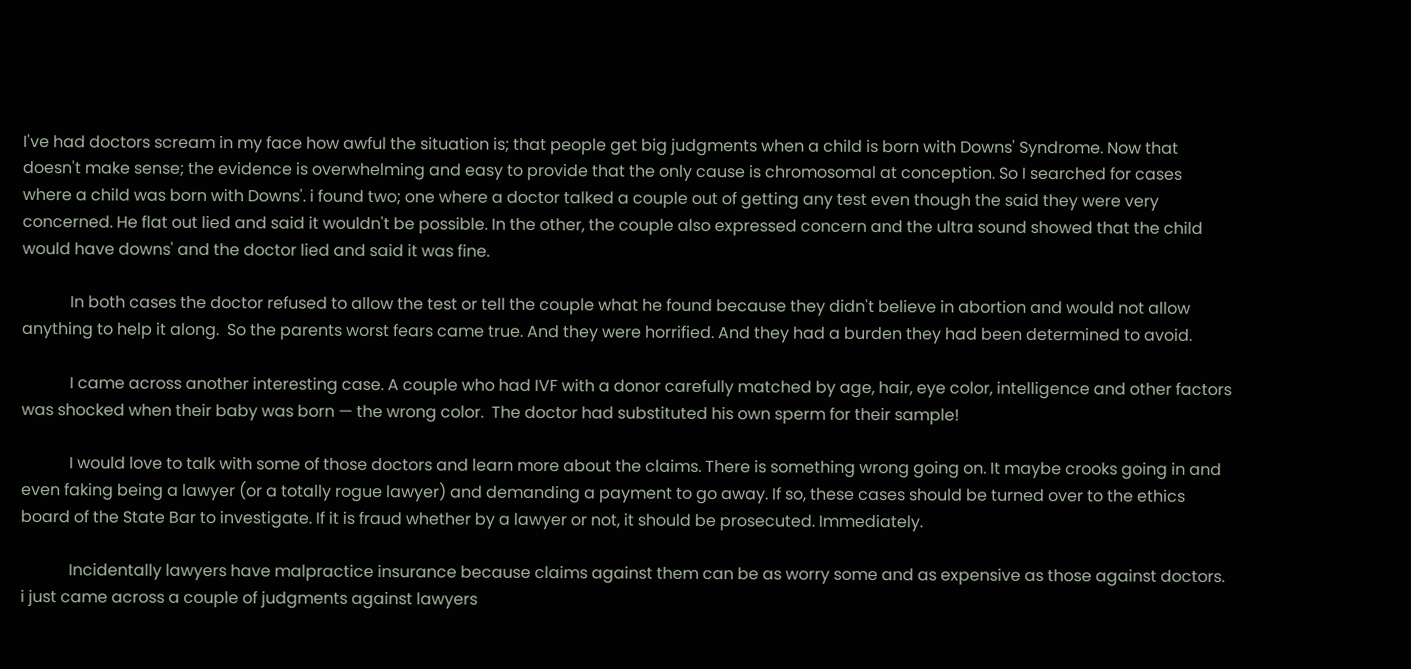I've had doctors scream in my face how awful the situation is; that people get big judgments when a child is born with Downs' Syndrome. Now that doesn't make sense; the evidence is overwhelming and easy to provide that the only cause is chromosomal at conception. So I searched for cases where a child was born with Downs'. i found two; one where a doctor talked a couple out of getting any test even though the said they were very concerned. He flat out lied and said it wouldn't be possible. In the other, the couple also expressed concern and the ultra sound showed that the child would have downs' and the doctor lied and said it was fine.

            In both cases the doctor refused to allow the test or tell the couple what he found because they didn't believe in abortion and would not allow anything to help it along.  So the parents worst fears came true. And they were horrified. And they had a burden they had been determined to avoid.

            I came across another interesting case. A couple who had IVF with a donor carefully matched by age, hair, eye color, intelligence and other factors was shocked when their baby was born — the wrong color.  The doctor had substituted his own sperm for their sample!

            I would love to talk with some of those doctors and learn more about the claims. There is something wrong going on. It maybe crooks going in and even faking being a lawyer (or a totally rogue lawyer) and demanding a payment to go away. If so, these cases should be turned over to the ethics board of the State Bar to investigate. If it is fraud whether by a lawyer or not, it should be prosecuted. Immediately.

            Incidentally lawyers have malpractice insurance because claims against them can be as worry some and as expensive as those against doctors. i just came across a couple of judgments against lawyers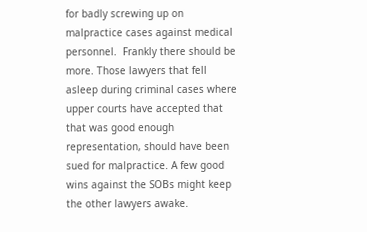for badly screwing up on malpractice cases against medical personnel.  Frankly there should be more. Those lawyers that fell asleep during criminal cases where upper courts have accepted that that was good enough representation, should have been sued for malpractice. A few good wins against the SOBs might keep the other lawyers awake.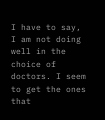I have to say, I am not doing well in the choice of doctors. I seem to get the ones that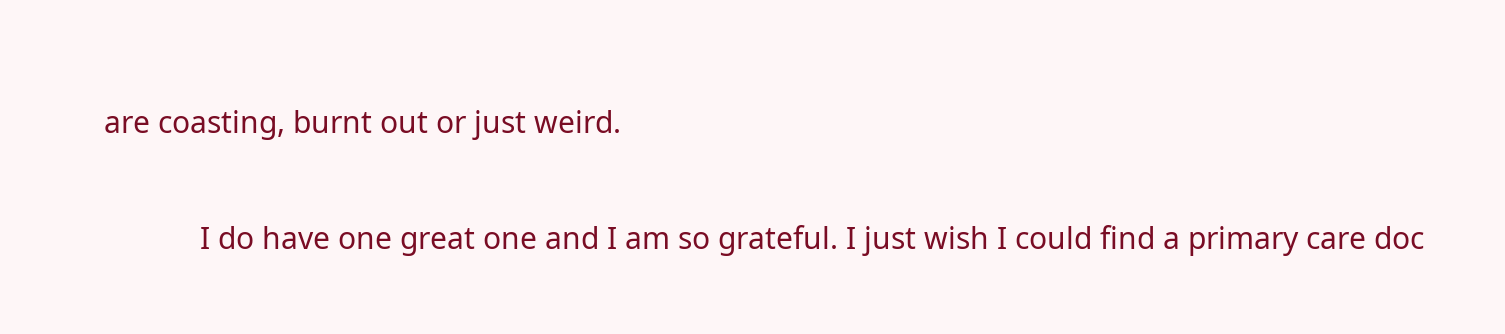are coasting, burnt out or just weird.

            I do have one great one and I am so grateful. I just wish I could find a primary care doc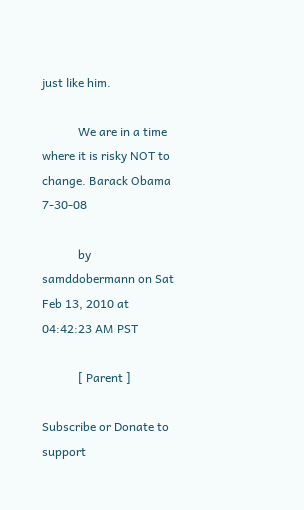just like him.

            We are in a time where it is risky NOT to change. Barack Obama 7-30-08

            by samddobermann on Sat Feb 13, 2010 at 04:42:23 AM PST

            [ Parent ]

Subscribe or Donate to support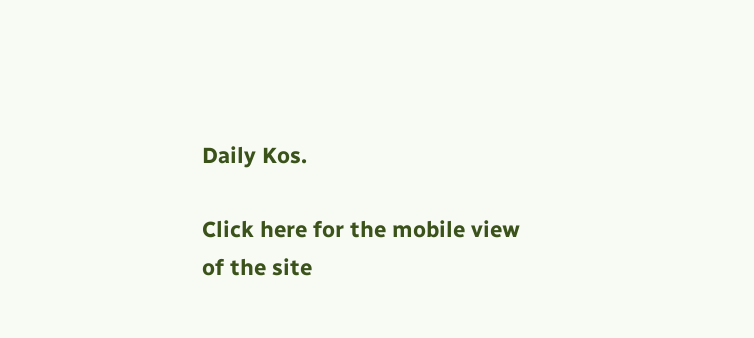Daily Kos.

Click here for the mobile view of the site